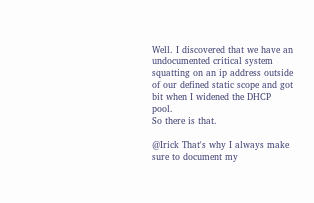Well. I discovered that we have an undocumented critical system squatting on an ip address outside of our defined static scope and got bit when I widened the DHCP pool.
So there is that.

@Irick That's why I always make sure to document my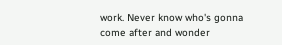work. Never know who's gonna come after and wonder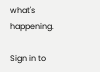what's happening.

Sign in to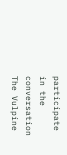participate in the conversation
The Vulpine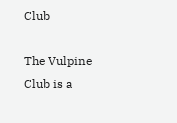Club

The Vulpine Club is a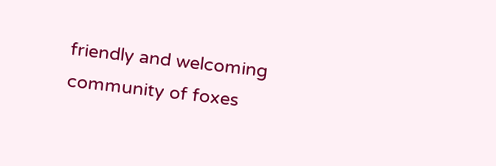friendly and welcoming community of foxes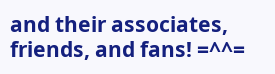and their associates, friends, and fans! =^^=